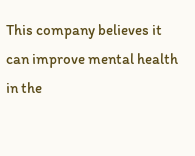This company believes it can improve mental health in the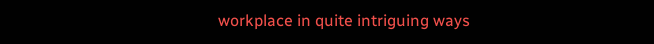workplace in quite intriguing ways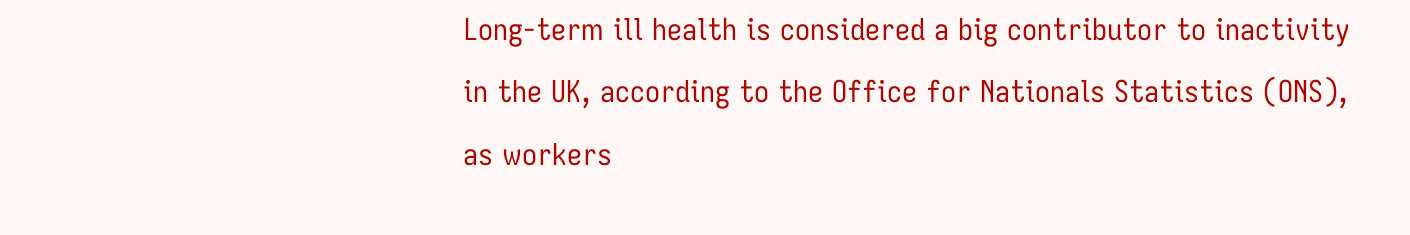Long-term ill health is considered a big contributor to inactivity in the UK, according to the Office for Nationals Statistics (ONS), as workers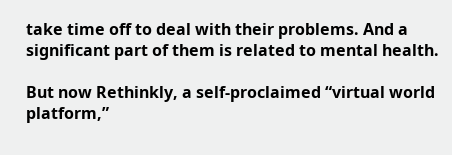take time off to deal with their problems. And a significant part of them is related to mental health.

But now Rethinkly, a self-proclaimed “virtual world platform,”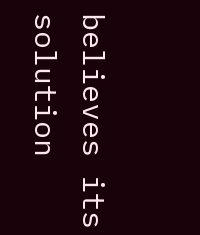believes its solution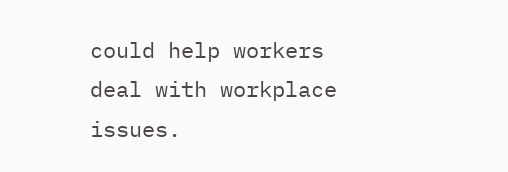could help workers deal with workplace issues.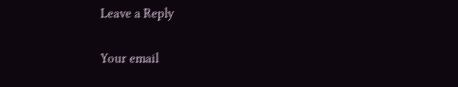Leave a Reply

Your email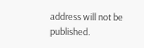address will not be published.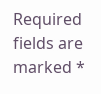Required fields are marked *